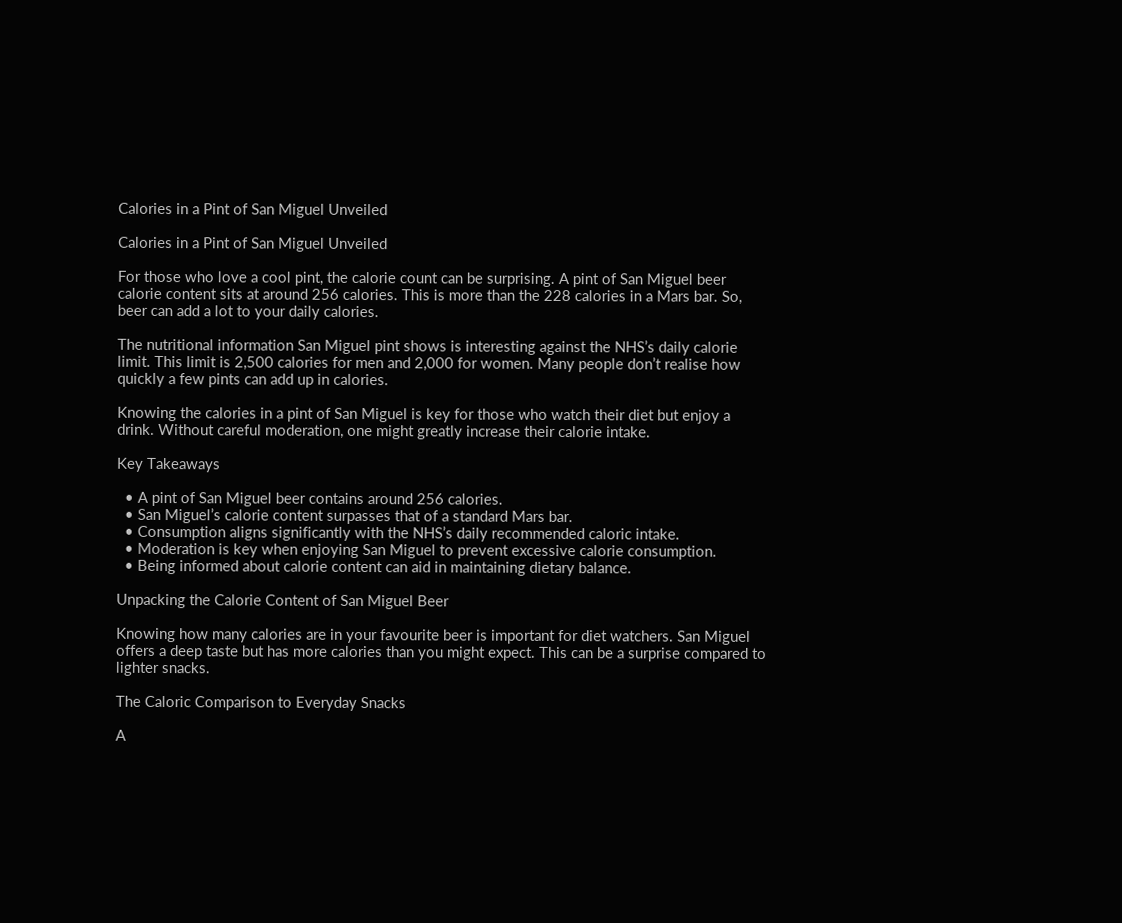Calories in a Pint of San Miguel Unveiled

Calories in a Pint of San Miguel Unveiled

For those who love a cool pint, the calorie count can be surprising. A pint of San Miguel beer calorie content sits at around 256 calories. This is more than the 228 calories in a Mars bar. So, beer can add a lot to your daily calories.

The nutritional information San Miguel pint shows is interesting against the NHS’s daily calorie limit. This limit is 2,500 calories for men and 2,000 for women. Many people don’t realise how quickly a few pints can add up in calories.

Knowing the calories in a pint of San Miguel is key for those who watch their diet but enjoy a drink. Without careful moderation, one might greatly increase their calorie intake.

Key Takeaways

  • A pint of San Miguel beer contains around 256 calories.
  • San Miguel’s calorie content surpasses that of a standard Mars bar.
  • Consumption aligns significantly with the NHS’s daily recommended caloric intake.
  • Moderation is key when enjoying San Miguel to prevent excessive calorie consumption.
  • Being informed about calorie content can aid in maintaining dietary balance.

Unpacking the Calorie Content of San Miguel Beer

Knowing how many calories are in your favourite beer is important for diet watchers. San Miguel offers a deep taste but has more calories than you might expect. This can be a surprise compared to lighter snacks.

The Caloric Comparison to Everyday Snacks

A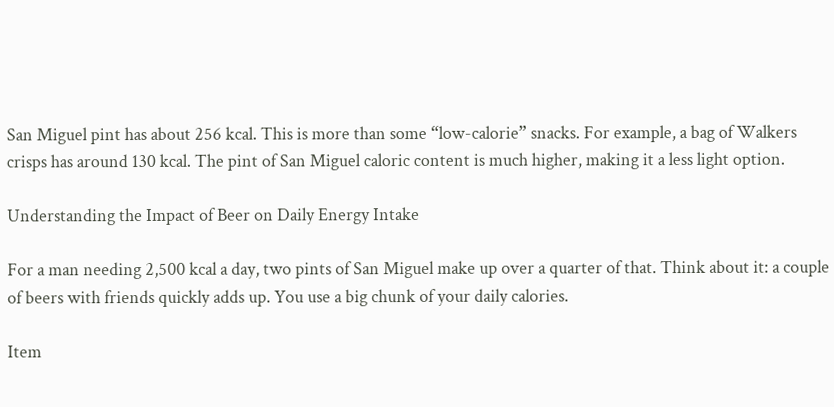San Miguel pint has about 256 kcal. This is more than some “low-calorie” snacks. For example, a bag of Walkers crisps has around 130 kcal. The pint of San Miguel caloric content is much higher, making it a less light option.

Understanding the Impact of Beer on Daily Energy Intake

For a man needing 2,500 kcal a day, two pints of San Miguel make up over a quarter of that. Think about it: a couple of beers with friends quickly adds up. You use a big chunk of your daily calories.

Item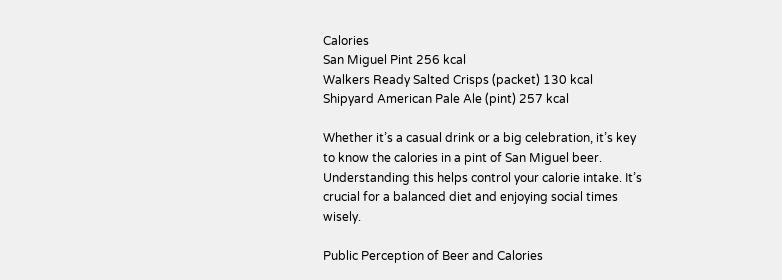Calories
San Miguel Pint 256 kcal
Walkers Ready Salted Crisps (packet) 130 kcal
Shipyard American Pale Ale (pint) 257 kcal

Whether it’s a casual drink or a big celebration, it’s key to know the calories in a pint of San Miguel beer. Understanding this helps control your calorie intake. It’s crucial for a balanced diet and enjoying social times wisely.

Public Perception of Beer and Calories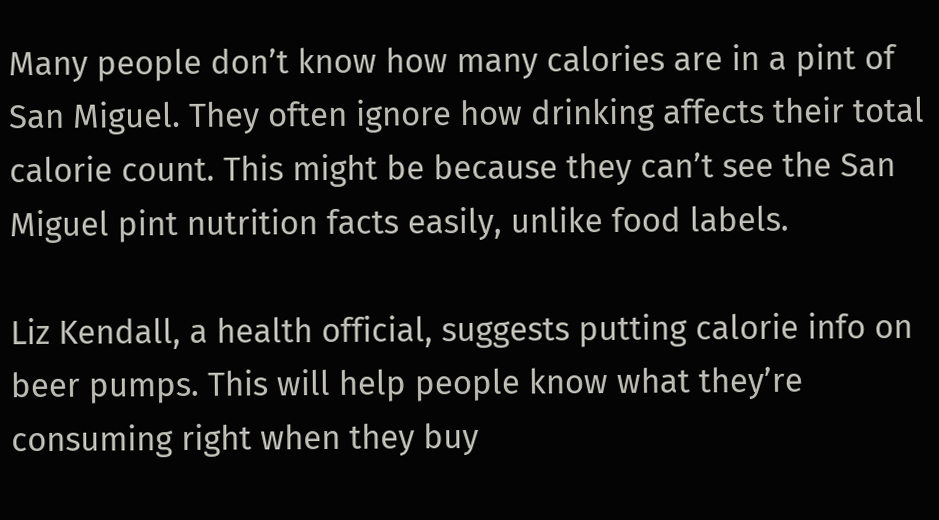Many people don’t know how many calories are in a pint of San Miguel. They often ignore how drinking affects their total calorie count. This might be because they can’t see the San Miguel pint nutrition facts easily, unlike food labels.

Liz Kendall, a health official, suggests putting calorie info on beer pumps. This will help people know what they’re consuming right when they buy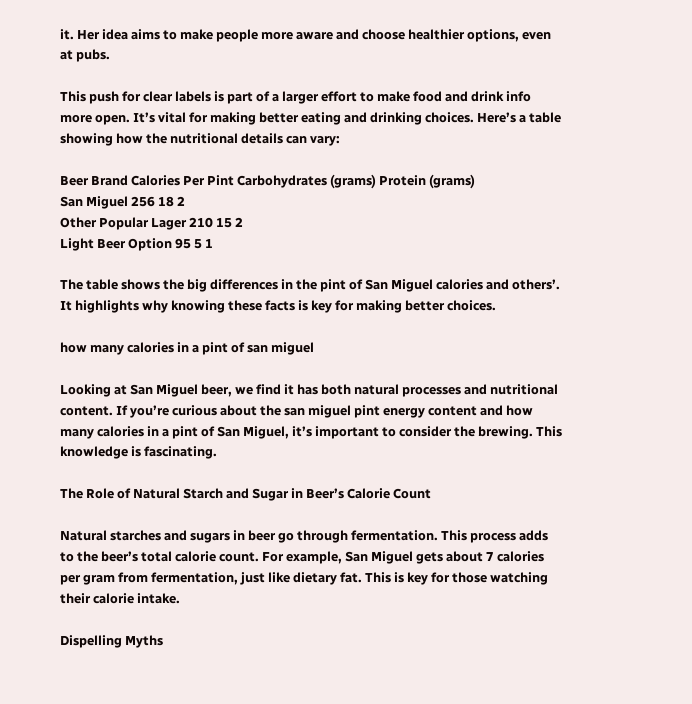it. Her idea aims to make people more aware and choose healthier options, even at pubs.

This push for clear labels is part of a larger effort to make food and drink info more open. It’s vital for making better eating and drinking choices. Here’s a table showing how the nutritional details can vary:

Beer Brand Calories Per Pint Carbohydrates (grams) Protein (grams)
San Miguel 256 18 2
Other Popular Lager 210 15 2
Light Beer Option 95 5 1

The table shows the big differences in the pint of San Miguel calories and others’. It highlights why knowing these facts is key for making better choices.

how many calories in a pint of san miguel

Looking at San Miguel beer, we find it has both natural processes and nutritional content. If you’re curious about the san miguel pint energy content and how many calories in a pint of San Miguel, it’s important to consider the brewing. This knowledge is fascinating.

The Role of Natural Starch and Sugar in Beer’s Calorie Count

Natural starches and sugars in beer go through fermentation. This process adds to the beer’s total calorie count. For example, San Miguel gets about 7 calories per gram from fermentation, just like dietary fat. This is key for those watching their calorie intake.

Dispelling Myths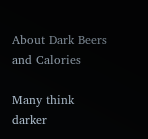About Dark Beers and Calories

Many think darker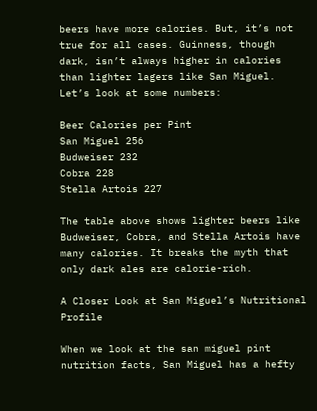beers have more calories. But, it’s not true for all cases. Guinness, though dark, isn’t always higher in calories than lighter lagers like San Miguel. Let’s look at some numbers:

Beer Calories per Pint
San Miguel 256
Budweiser 232
Cobra 228
Stella Artois 227

The table above shows lighter beers like Budweiser, Cobra, and Stella Artois have many calories. It breaks the myth that only dark ales are calorie-rich.

A Closer Look at San Miguel’s Nutritional Profile

When we look at the san miguel pint nutrition facts, San Miguel has a hefty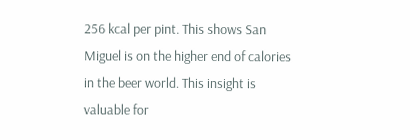256 kcal per pint. This shows San Miguel is on the higher end of calories in the beer world. This insight is valuable for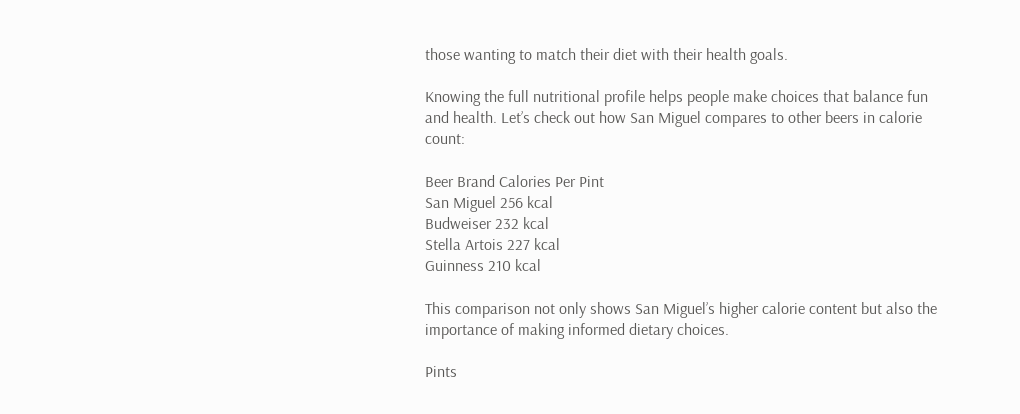those wanting to match their diet with their health goals.

Knowing the full nutritional profile helps people make choices that balance fun and health. Let’s check out how San Miguel compares to other beers in calorie count:

Beer Brand Calories Per Pint
San Miguel 256 kcal
Budweiser 232 kcal
Stella Artois 227 kcal
Guinness 210 kcal

This comparison not only shows San Miguel’s higher calorie content but also the importance of making informed dietary choices.

Pints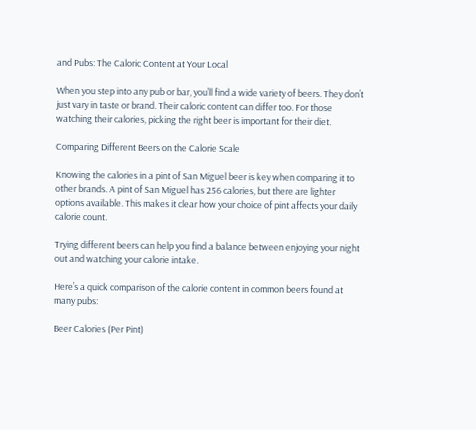and Pubs: The Caloric Content at Your Local

When you step into any pub or bar, you’ll find a wide variety of beers. They don’t just vary in taste or brand. Their caloric content can differ too. For those watching their calories, picking the right beer is important for their diet.

Comparing Different Beers on the Calorie Scale

Knowing the calories in a pint of San Miguel beer is key when comparing it to other brands. A pint of San Miguel has 256 calories, but there are lighter options available. This makes it clear how your choice of pint affects your daily calorie count.

Trying different beers can help you find a balance between enjoying your night out and watching your calorie intake.

Here’s a quick comparison of the calorie content in common beers found at many pubs:

Beer Calories (Per Pint)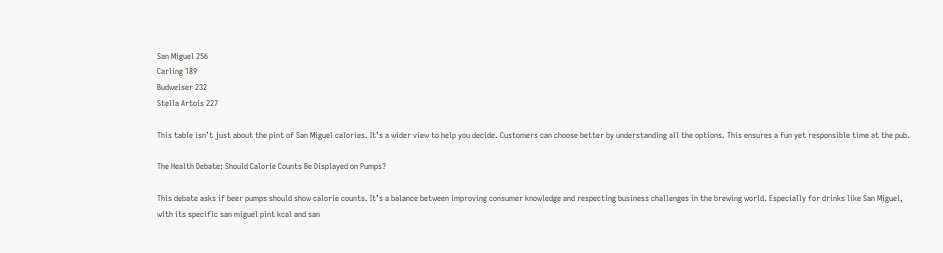San Miguel 256
Carling 189
Budweiser 232
Stella Artois 227

This table isn’t just about the pint of San Miguel calories. It’s a wider view to help you decide. Customers can choose better by understanding all the options. This ensures a fun yet responsible time at the pub.

The Health Debate: Should Calorie Counts Be Displayed on Pumps?

This debate asks if beer pumps should show calorie counts. It’s a balance between improving consumer knowledge and respecting business challenges in the brewing world. Especially for drinks like San Miguel, with its specific san miguel pint kcal and san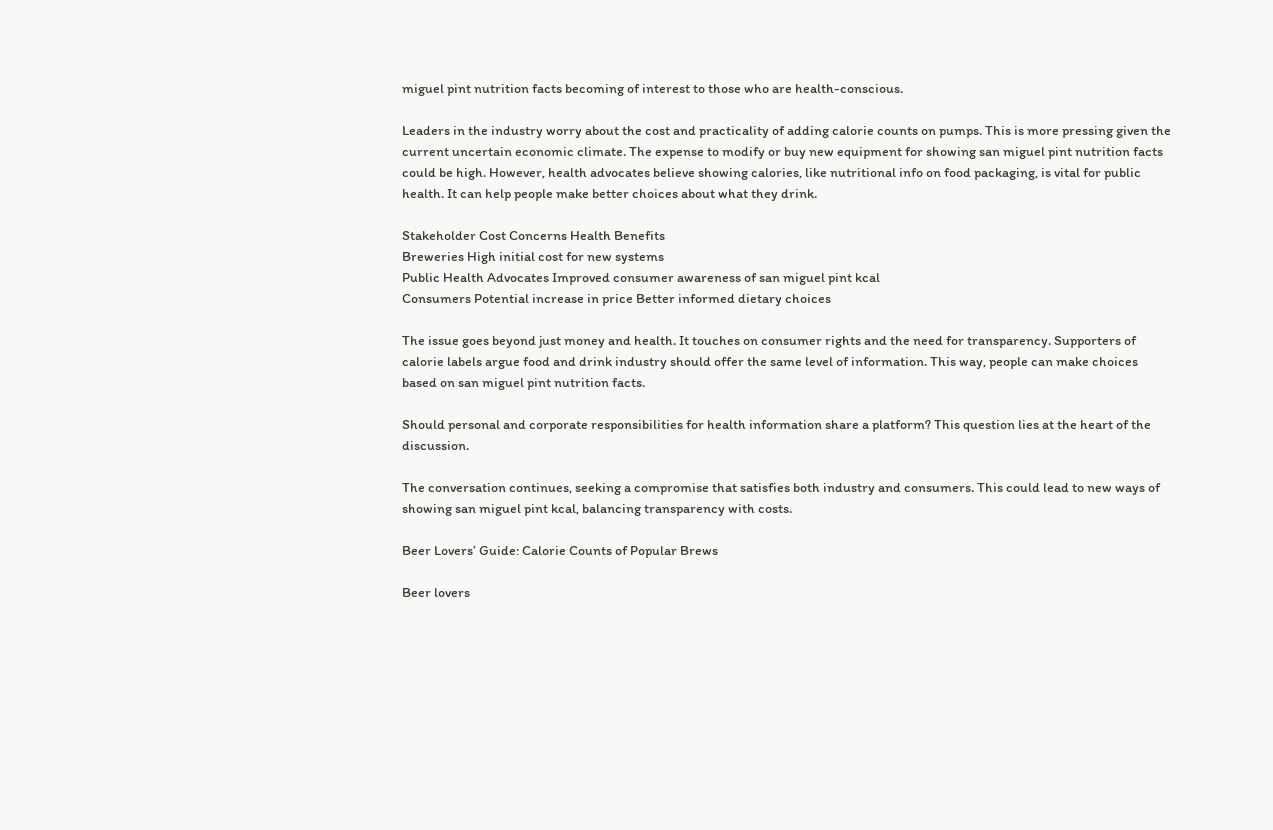miguel pint nutrition facts becoming of interest to those who are health-conscious.

Leaders in the industry worry about the cost and practicality of adding calorie counts on pumps. This is more pressing given the current uncertain economic climate. The expense to modify or buy new equipment for showing san miguel pint nutrition facts could be high. However, health advocates believe showing calories, like nutritional info on food packaging, is vital for public health. It can help people make better choices about what they drink.

Stakeholder Cost Concerns Health Benefits
Breweries High initial cost for new systems
Public Health Advocates Improved consumer awareness of san miguel pint kcal
Consumers Potential increase in price Better informed dietary choices

The issue goes beyond just money and health. It touches on consumer rights and the need for transparency. Supporters of calorie labels argue food and drink industry should offer the same level of information. This way, people can make choices based on san miguel pint nutrition facts.

Should personal and corporate responsibilities for health information share a platform? This question lies at the heart of the discussion.

The conversation continues, seeking a compromise that satisfies both industry and consumers. This could lead to new ways of showing san miguel pint kcal, balancing transparency with costs.

Beer Lovers’ Guide: Calorie Counts of Popular Brews

Beer lovers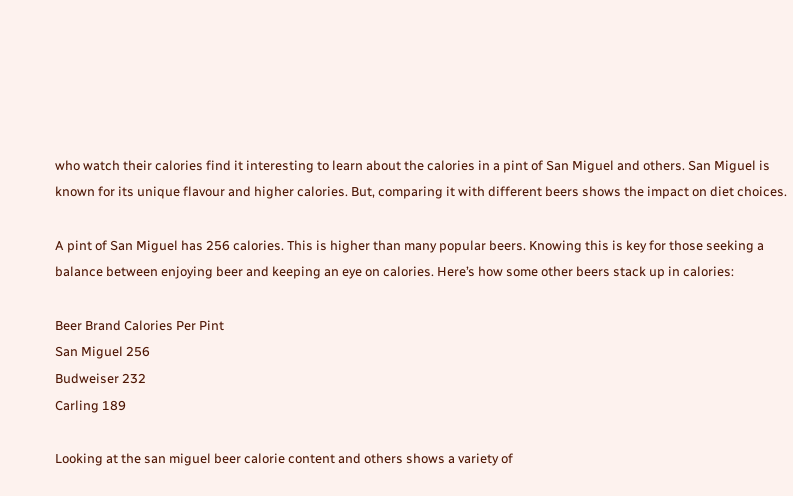who watch their calories find it interesting to learn about the calories in a pint of San Miguel and others. San Miguel is known for its unique flavour and higher calories. But, comparing it with different beers shows the impact on diet choices.

A pint of San Miguel has 256 calories. This is higher than many popular beers. Knowing this is key for those seeking a balance between enjoying beer and keeping an eye on calories. Here’s how some other beers stack up in calories:

Beer Brand Calories Per Pint
San Miguel 256
Budweiser 232
Carling 189

Looking at the san miguel beer calorie content and others shows a variety of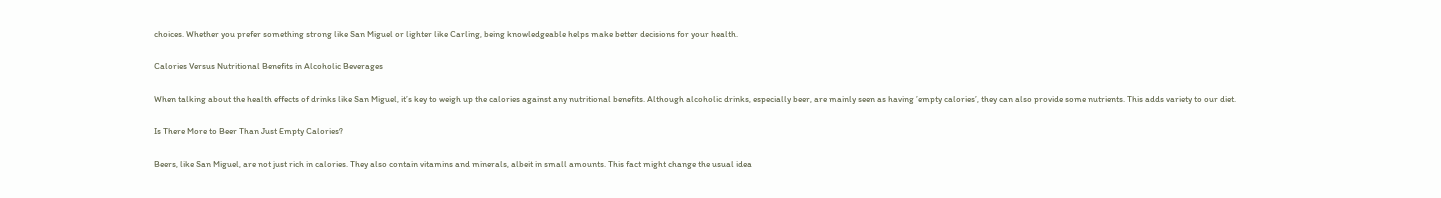choices. Whether you prefer something strong like San Miguel or lighter like Carling, being knowledgeable helps make better decisions for your health.

Calories Versus Nutritional Benefits in Alcoholic Beverages

When talking about the health effects of drinks like San Miguel, it’s key to weigh up the calories against any nutritional benefits. Although alcoholic drinks, especially beer, are mainly seen as having ’empty calories’, they can also provide some nutrients. This adds variety to our diet.

Is There More to Beer Than Just Empty Calories?

Beers, like San Miguel, are not just rich in calories. They also contain vitamins and minerals, albeit in small amounts. This fact might change the usual idea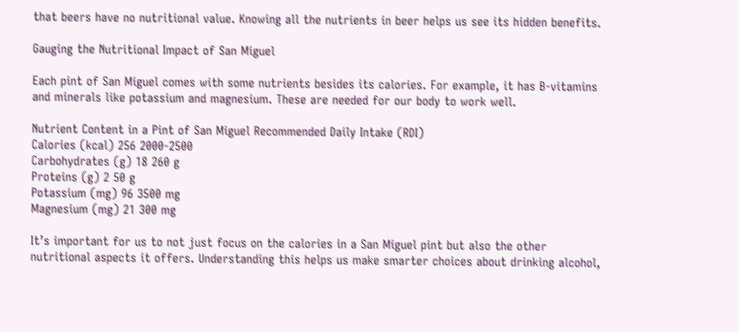that beers have no nutritional value. Knowing all the nutrients in beer helps us see its hidden benefits.

Gauging the Nutritional Impact of San Miguel

Each pint of San Miguel comes with some nutrients besides its calories. For example, it has B-vitamins and minerals like potassium and magnesium. These are needed for our body to work well.

Nutrient Content in a Pint of San Miguel Recommended Daily Intake (RDI)
Calories (kcal) 256 2000-2500
Carbohydrates (g) 18 260 g
Proteins (g) 2 50 g
Potassium (mg) 96 3500 mg
Magnesium (mg) 21 300 mg

It’s important for us to not just focus on the calories in a San Miguel pint but also the other nutritional aspects it offers. Understanding this helps us make smarter choices about drinking alcohol,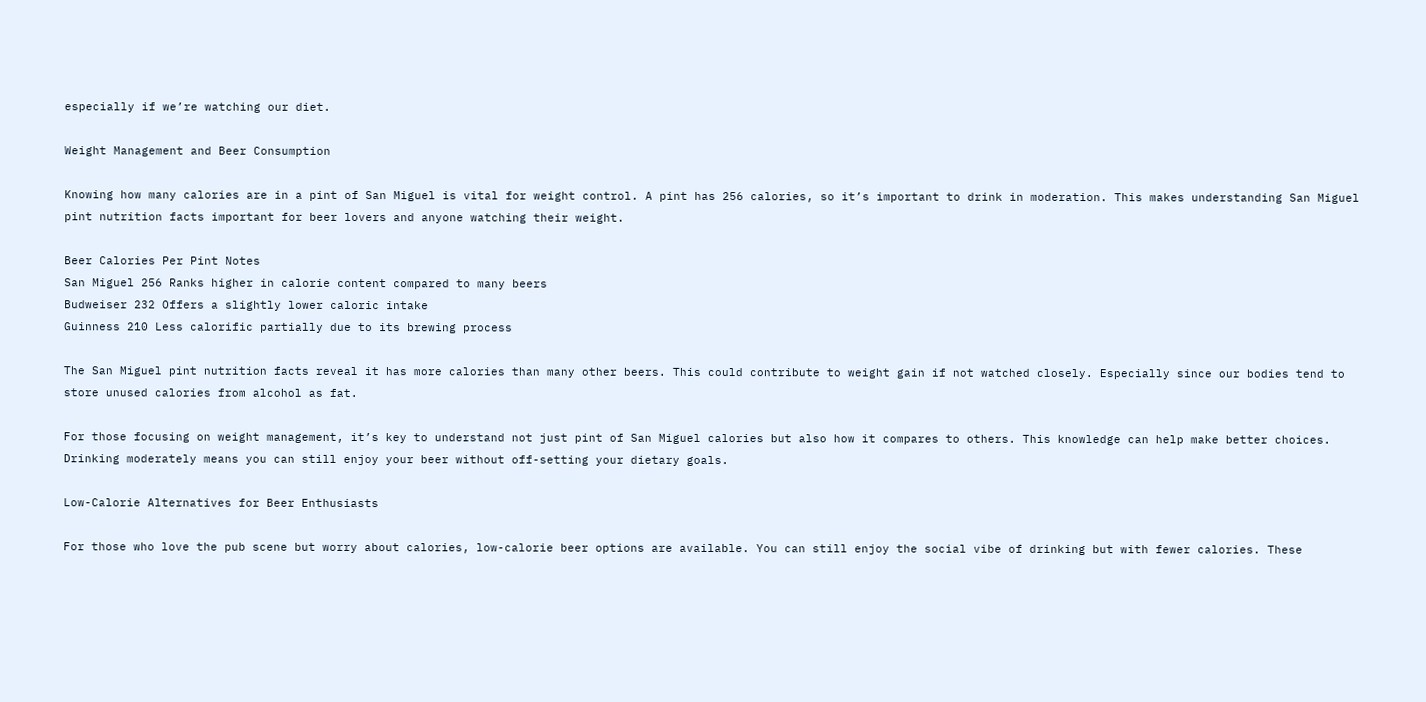especially if we’re watching our diet.

Weight Management and Beer Consumption

Knowing how many calories are in a pint of San Miguel is vital for weight control. A pint has 256 calories, so it’s important to drink in moderation. This makes understanding San Miguel pint nutrition facts important for beer lovers and anyone watching their weight.

Beer Calories Per Pint Notes
San Miguel 256 Ranks higher in calorie content compared to many beers
Budweiser 232 Offers a slightly lower caloric intake
Guinness 210 Less calorific partially due to its brewing process

The San Miguel pint nutrition facts reveal it has more calories than many other beers. This could contribute to weight gain if not watched closely. Especially since our bodies tend to store unused calories from alcohol as fat.

For those focusing on weight management, it’s key to understand not just pint of San Miguel calories but also how it compares to others. This knowledge can help make better choices. Drinking moderately means you can still enjoy your beer without off-setting your dietary goals.

Low-Calorie Alternatives for Beer Enthusiasts

For those who love the pub scene but worry about calories, low-calorie beer options are available. You can still enjoy the social vibe of drinking but with fewer calories. These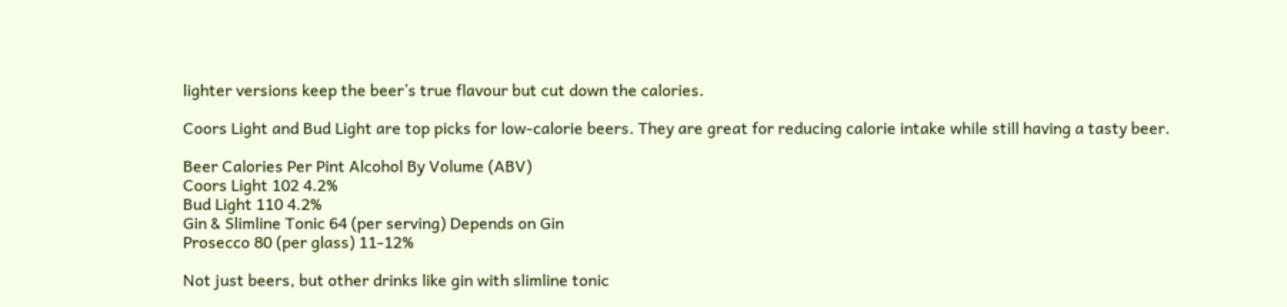lighter versions keep the beer’s true flavour but cut down the calories.

Coors Light and Bud Light are top picks for low-calorie beers. They are great for reducing calorie intake while still having a tasty beer.

Beer Calories Per Pint Alcohol By Volume (ABV)
Coors Light 102 4.2%
Bud Light 110 4.2%
Gin & Slimline Tonic 64 (per serving) Depends on Gin
Prosecco 80 (per glass) 11-12%

Not just beers, but other drinks like gin with slimline tonic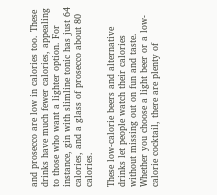and prosecco are low in calories too. These drinks have much fewer calories, appealing to those who want a lighter option. For instance, gin with slimline tonic has just 64 calories, and a glass of prosecco about 80 calories.

These low-calorie beers and alternative drinks let people watch their calories without missing out on fun and taste. Whether you choose a light beer or a low-calorie cocktail, there are plenty of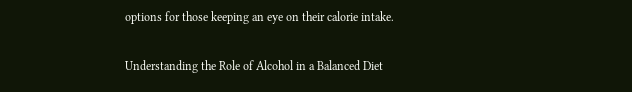options for those keeping an eye on their calorie intake.

Understanding the Role of Alcohol in a Balanced Diet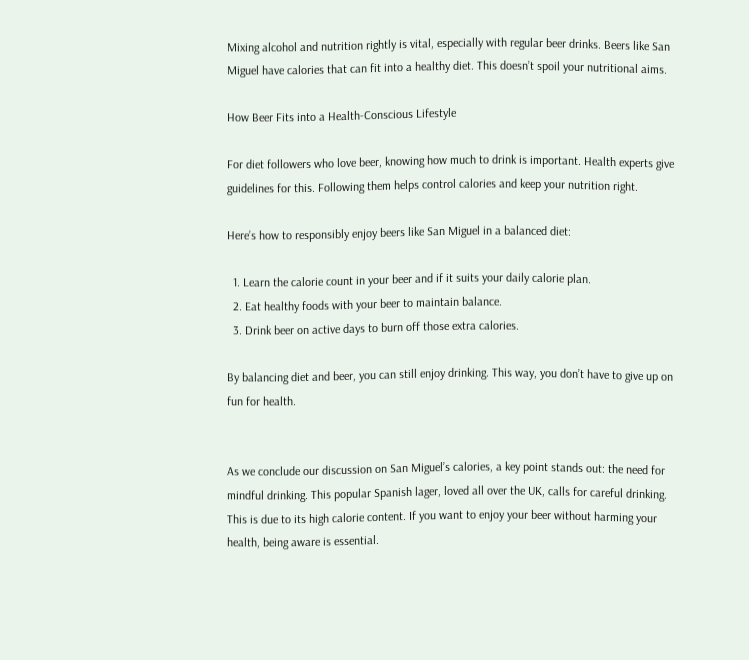Mixing alcohol and nutrition rightly is vital, especially with regular beer drinks. Beers like San Miguel have calories that can fit into a healthy diet. This doesn’t spoil your nutritional aims.

How Beer Fits into a Health-Conscious Lifestyle

For diet followers who love beer, knowing how much to drink is important. Health experts give guidelines for this. Following them helps control calories and keep your nutrition right.

Here’s how to responsibly enjoy beers like San Miguel in a balanced diet:

  1. Learn the calorie count in your beer and if it suits your daily calorie plan.
  2. Eat healthy foods with your beer to maintain balance.
  3. Drink beer on active days to burn off those extra calories.

By balancing diet and beer, you can still enjoy drinking. This way, you don’t have to give up on fun for health.


As we conclude our discussion on San Miguel’s calories, a key point stands out: the need for mindful drinking. This popular Spanish lager, loved all over the UK, calls for careful drinking. This is due to its high calorie content. If you want to enjoy your beer without harming your health, being aware is essential.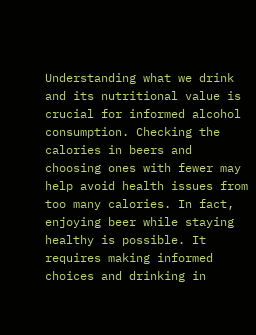Understanding what we drink and its nutritional value is crucial for informed alcohol consumption. Checking the calories in beers and choosing ones with fewer may help avoid health issues from too many calories. In fact, enjoying beer while staying healthy is possible. It requires making informed choices and drinking in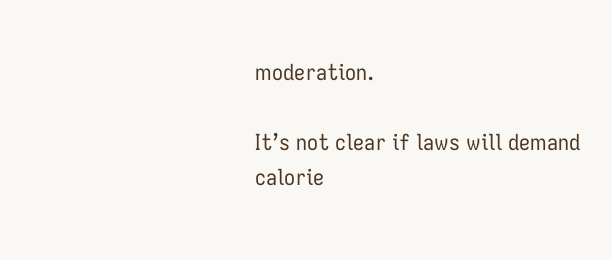moderation.

It’s not clear if laws will demand calorie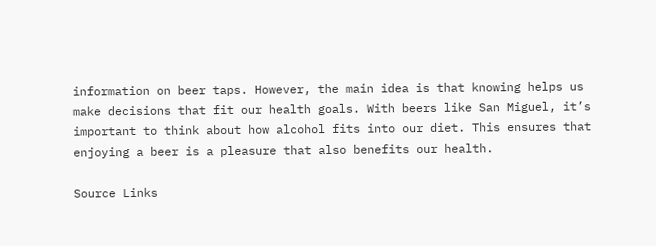information on beer taps. However, the main idea is that knowing helps us make decisions that fit our health goals. With beers like San Miguel, it’s important to think about how alcohol fits into our diet. This ensures that enjoying a beer is a pleasure that also benefits our health.

Source Links